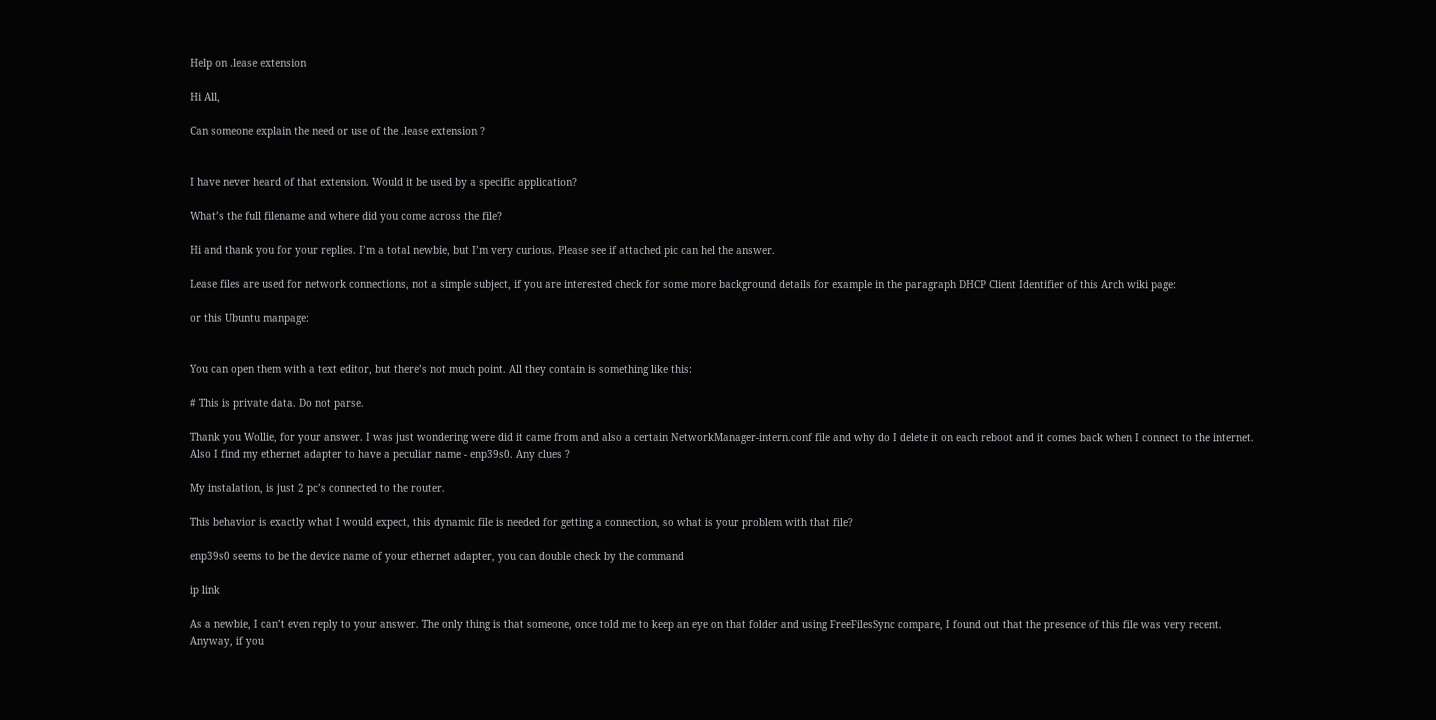Help on .lease extension

Hi All,

Can someone explain the need or use of the .lease extension ?


I have never heard of that extension. Would it be used by a specific application?

What’s the full filename and where did you come across the file?

Hi and thank you for your replies. I’m a total newbie, but I’m very curious. Please see if attached pic can hel the answer.

Lease files are used for network connections, not a simple subject, if you are interested check for some more background details for example in the paragraph DHCP Client Identifier of this Arch wiki page:

or this Ubuntu manpage:


You can open them with a text editor, but there’s not much point. All they contain is something like this:

# This is private data. Do not parse.

Thank you Wollie, for your answer. I was just wondering were did it came from and also a certain NetworkManager-intern.conf file and why do I delete it on each reboot and it comes back when I connect to the internet. Also I find my ethernet adapter to have a peculiar name - enp39s0. Any clues ?

My instalation, is just 2 pc’s connected to the router.

This behavior is exactly what I would expect, this dynamic file is needed for getting a connection, so what is your problem with that file?

enp39s0 seems to be the device name of your ethernet adapter, you can double check by the command

ip link

As a newbie, I can’t even reply to your answer. The only thing is that someone, once told me to keep an eye on that folder and using FreeFilesSync compare, I found out that the presence of this file was very recent. Anyway, if you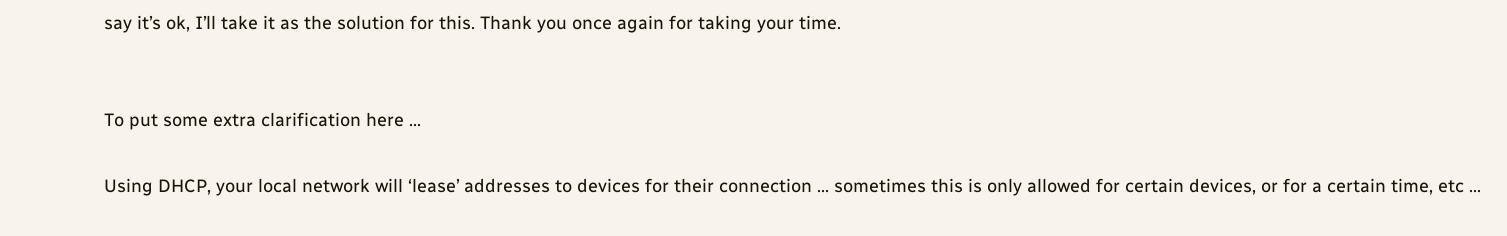say it’s ok, I’ll take it as the solution for this. Thank you once again for taking your time.


To put some extra clarification here …

Using DHCP, your local network will ‘lease’ addresses to devices for their connection … sometimes this is only allowed for certain devices, or for a certain time, etc …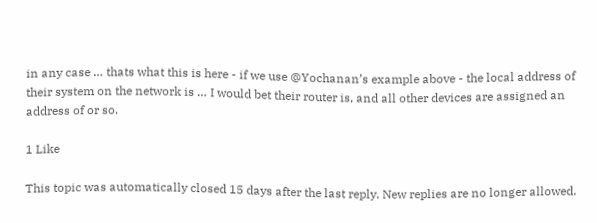in any case … thats what this is here - if we use @Yochanan’s example above - the local address of their system on the network is … I would bet their router is, and all other devices are assigned an address of or so.

1 Like

This topic was automatically closed 15 days after the last reply. New replies are no longer allowed.